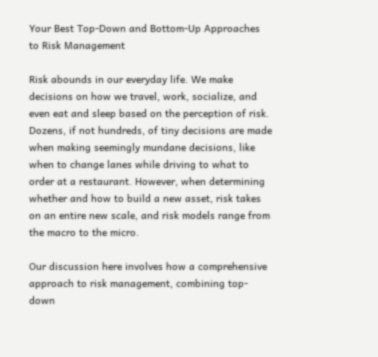Your Best Top-Down and Bottom-Up Approaches to Risk Management

Risk abounds in our everyday life. We make decisions on how we travel, work, socialize, and even eat and sleep based on the perception of risk. Dozens, if not hundreds, of tiny decisions are made when making seemingly mundane decisions, like when to change lanes while driving to what to order at a restaurant. However, when determining whether and how to build a new asset, risk takes on an entire new scale, and risk models range from the macro to the micro.

Our discussion here involves how a comprehensive approach to risk management, combining top-down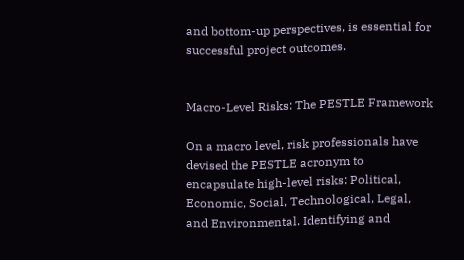and bottom-up perspectives, is essential for successful project outcomes.


Macro-Level Risks: The PESTLE Framework

On a macro level, risk professionals have devised the PESTLE acronym to encapsulate high-level risks: Political, Economic, Social, Technological, Legal, and Environmental. Identifying and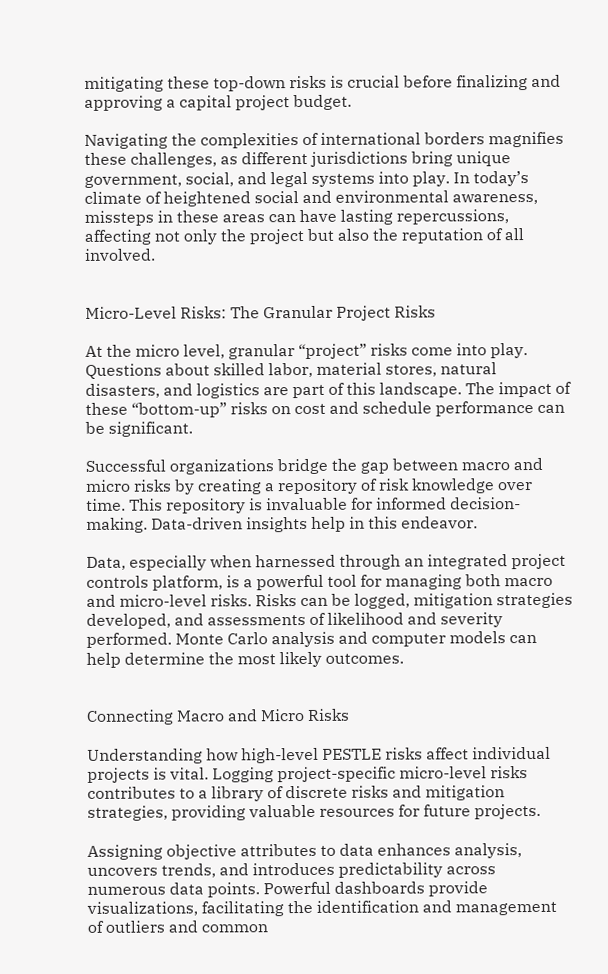mitigating these top-down risks is crucial before finalizing and approving a capital project budget.

Navigating the complexities of international borders magnifies these challenges, as different jurisdictions bring unique government, social, and legal systems into play. In today’s climate of heightened social and environmental awareness, missteps in these areas can have lasting repercussions, affecting not only the project but also the reputation of all involved.


Micro-Level Risks: The Granular Project Risks

At the micro level, granular “project” risks come into play. Questions about skilled labor, material stores, natural disasters, and logistics are part of this landscape. The impact of these “bottom-up” risks on cost and schedule performance can be significant.

Successful organizations bridge the gap between macro and micro risks by creating a repository of risk knowledge over time. This repository is invaluable for informed decision-making. Data-driven insights help in this endeavor.

Data, especially when harnessed through an integrated project controls platform, is a powerful tool for managing both macro and micro-level risks. Risks can be logged, mitigation strategies developed, and assessments of likelihood and severity performed. Monte Carlo analysis and computer models can help determine the most likely outcomes.


Connecting Macro and Micro Risks

Understanding how high-level PESTLE risks affect individual projects is vital. Logging project-specific micro-level risks contributes to a library of discrete risks and mitigation strategies, providing valuable resources for future projects.

Assigning objective attributes to data enhances analysis, uncovers trends, and introduces predictability across numerous data points. Powerful dashboards provide visualizations, facilitating the identification and management of outliers and common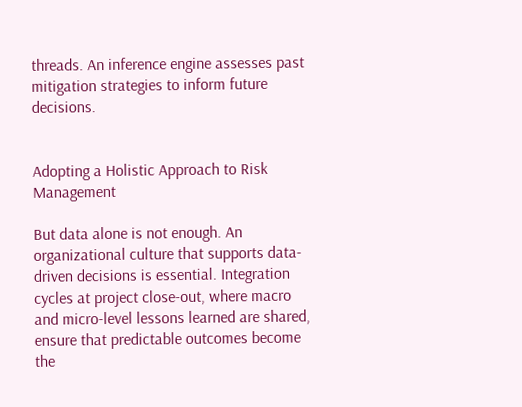threads. An inference engine assesses past mitigation strategies to inform future decisions.


Adopting a Holistic Approach to Risk Management

But data alone is not enough. An organizational culture that supports data-driven decisions is essential. Integration cycles at project close-out, where macro and micro-level lessons learned are shared, ensure that predictable outcomes become the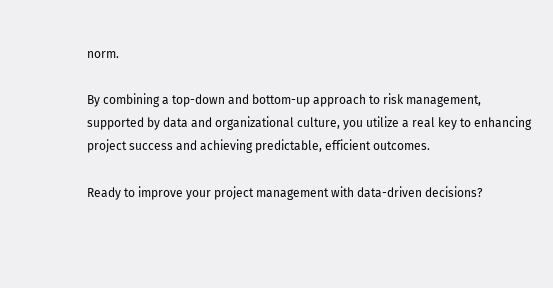norm.

By combining a top-down and bottom-up approach to risk management, supported by data and organizational culture, you utilize a real key to enhancing project success and achieving predictable, efficient outcomes.

Ready to improve your project management with data-driven decisions?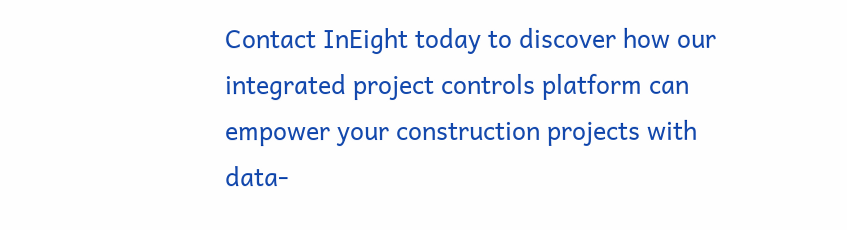Contact InEight today to discover how our integrated project controls platform can empower your construction projects with data-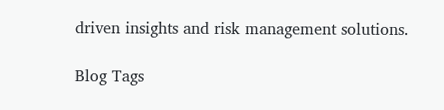driven insights and risk management solutions.

Blog Tags